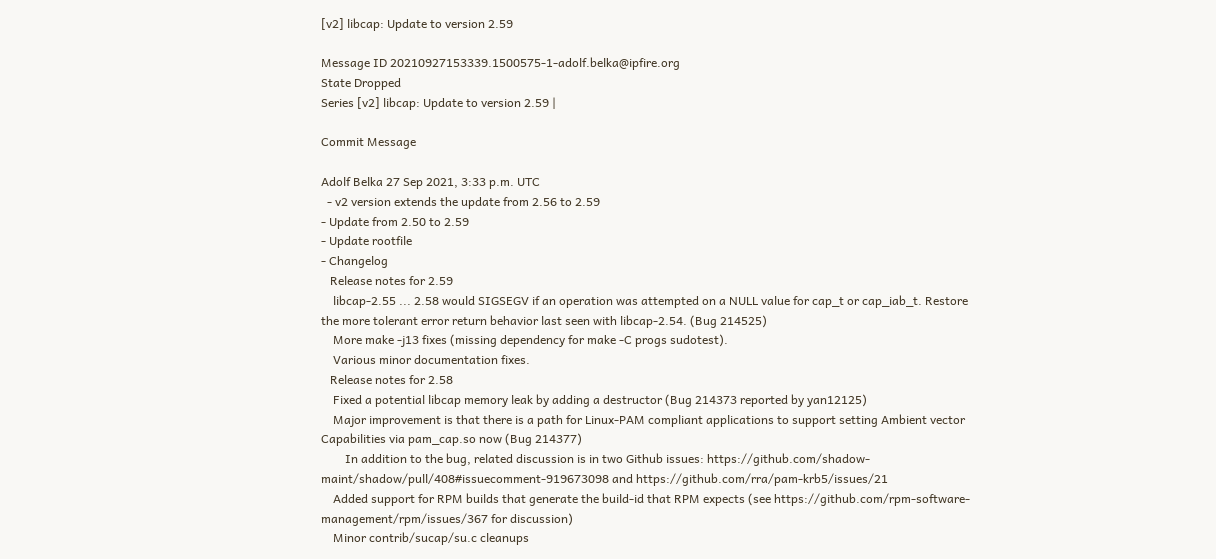[v2] libcap: Update to version 2.59

Message ID 20210927153339.1500575-1-adolf.belka@ipfire.org
State Dropped
Series [v2] libcap: Update to version 2.59 |

Commit Message

Adolf Belka 27 Sep 2021, 3:33 p.m. UTC
  - v2 version extends the update from 2.56 to 2.59
- Update from 2.50 to 2.59
- Update rootfile
- Changelog
   Release notes for 2.59
    libcap-2.55 ... 2.58 would SIGSEGV if an operation was attempted on a NULL value for cap_t or cap_iab_t. Restore the more tolerant error return behavior last seen with libcap-2.54. (Bug 214525)
    More make -j13 fixes (missing dependency for make -C progs sudotest).
    Various minor documentation fixes.
   Release notes for 2.58
    Fixed a potential libcap memory leak by adding a destructor (Bug 214373 reported by yan12125)
    Major improvement is that there is a path for Linux-PAM compliant applications to support setting Ambient vector Capabilities via pam_cap.so now (Bug 214377)
        In addition to the bug, related discussion is in two Github issues: https://github.com/shadow-maint/shadow/pull/408#issuecomment-919673098 and https://github.com/rra/pam-krb5/issues/21
    Added support for RPM builds that generate the build-id that RPM expects (see https://github.com/rpm-software-management/rpm/issues/367 for discussion)
    Minor contrib/sucap/su.c cleanups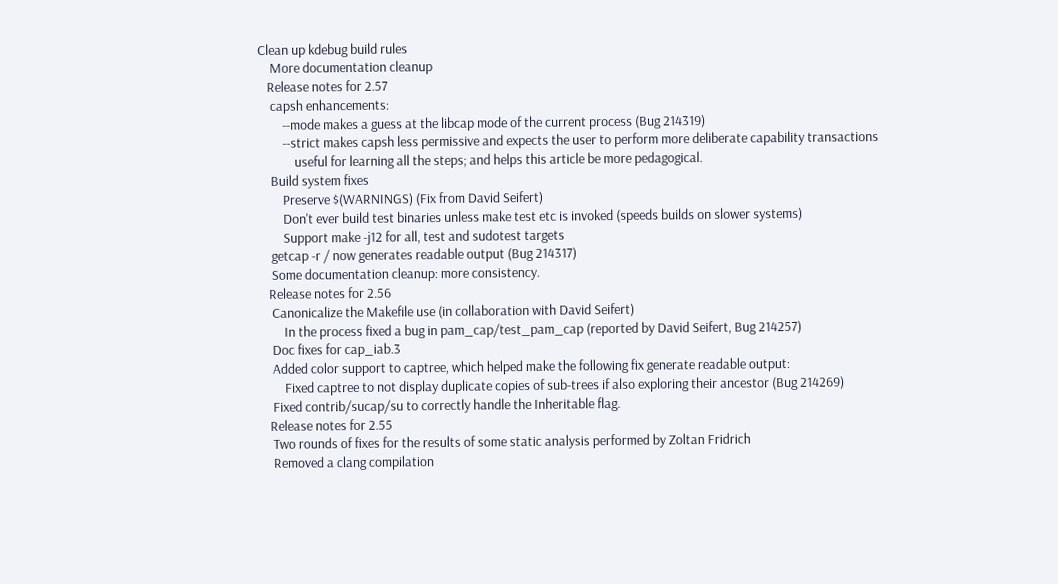Clean up kdebug build rules
    More documentation cleanup
   Release notes for 2.57
    capsh enhancements:
        --mode makes a guess at the libcap mode of the current process (Bug 214319)
        --strict makes capsh less permissive and expects the user to perform more deliberate capability transactions
            useful for learning all the steps; and helps this article be more pedagogical.
    Build system fixes
        Preserve $(WARNINGS) (Fix from David Seifert)
        Don't ever build test binaries unless make test etc is invoked (speeds builds on slower systems)
        Support make -j12 for all, test and sudotest targets
    getcap -r / now generates readable output (Bug 214317)
    Some documentation cleanup: more consistency.
   Release notes for 2.56
    Canonicalize the Makefile use (in collaboration with David Seifert)
        In the process fixed a bug in pam_cap/test_pam_cap (reported by David Seifert, Bug 214257)
    Doc fixes for cap_iab.3
    Added color support to captree, which helped make the following fix generate readable output:
        Fixed captree to not display duplicate copies of sub-trees if also exploring their ancestor (Bug 214269)
    Fixed contrib/sucap/su to correctly handle the Inheritable flag.
   Release notes for 2.55
    Two rounds of fixes for the results of some static analysis performed by Zoltan Fridrich
    Removed a clang compilation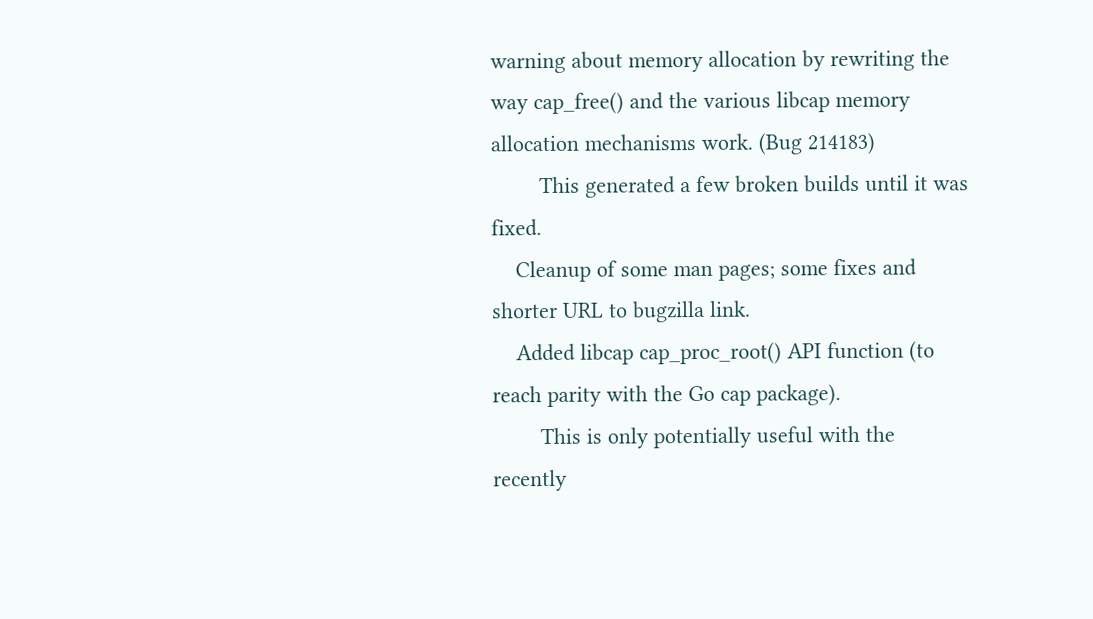warning about memory allocation by rewriting the way cap_free() and the various libcap memory allocation mechanisms work. (Bug 214183)
        This generated a few broken builds until it was fixed.
    Cleanup of some man pages; some fixes and shorter URL to bugzilla link.
    Added libcap cap_proc_root() API function (to reach parity with the Go cap package).
        This is only potentially useful with the recently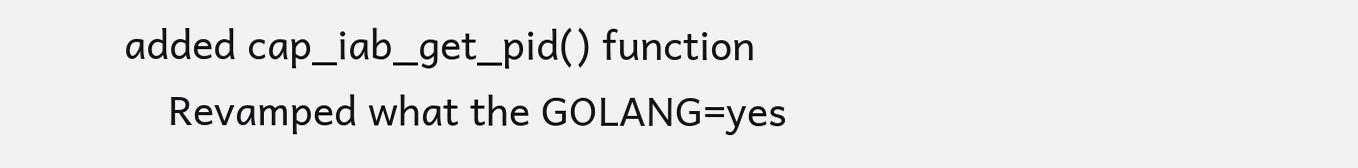added cap_iab_get_pid() function
    Revamped what the GOLANG=yes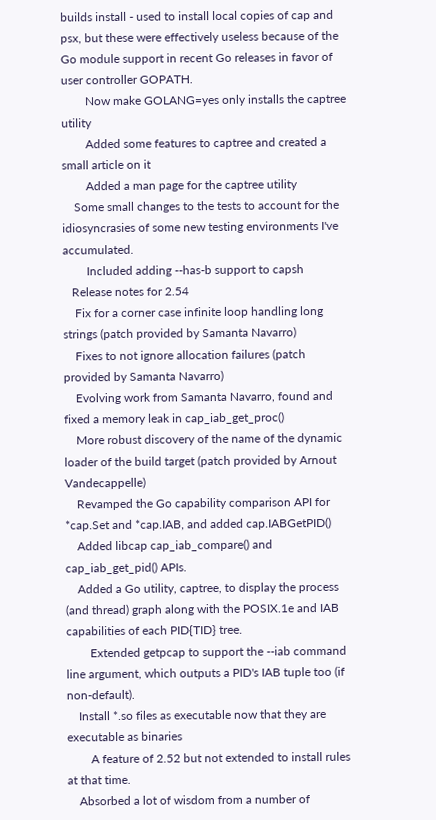builds install - used to install local copies of cap and psx, but these were effectively useless because of the Go module support in recent Go releases in favor of user controller GOPATH.
        Now make GOLANG=yes only installs the captree utility
        Added some features to captree and created a small article on it
        Added a man page for the captree utility
    Some small changes to the tests to account for the idiosyncrasies of some new testing environments I've accumulated.
        Included adding --has-b support to capsh
   Release notes for 2.54
    Fix for a corner case infinite loop handling long strings (patch provided by Samanta Navarro)
    Fixes to not ignore allocation failures (patch provided by Samanta Navarro)
    Evolving work from Samanta Navarro, found and fixed a memory leak in cap_iab_get_proc()
    More robust discovery of the name of the dynamic loader of the build target (patch provided by Arnout Vandecappelle)
    Revamped the Go capability comparison API for *cap.Set and *cap.IAB, and added cap.IABGetPID()
    Added libcap cap_iab_compare() and cap_iab_get_pid() APIs.
    Added a Go utility, captree, to display the process (and thread) graph along with the POSIX.1e and IAB capabilities of each PID{TID} tree.
        Extended getpcap to support the --iab command line argument, which outputs a PID's IAB tuple too (if non-default).
    Install *.so files as executable now that they are executable as binaries
        A feature of 2.52 but not extended to install rules at that time.
    Absorbed a lot of wisdom from a number of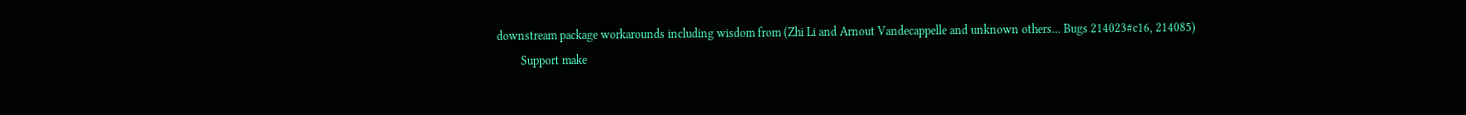downstream package workarounds including wisdom from (Zhi Li and Arnout Vandecappelle and unknown others... Bugs 214023#c16, 214085)
        Support make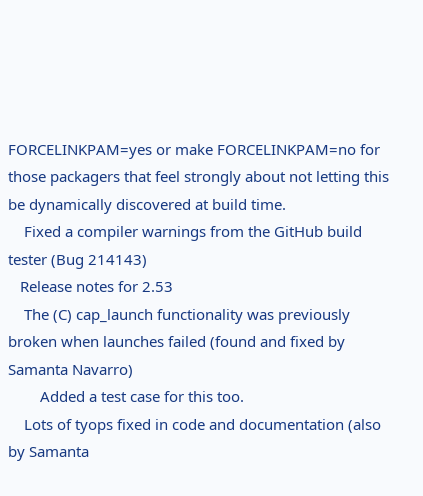FORCELINKPAM=yes or make FORCELINKPAM=no for those packagers that feel strongly about not letting this be dynamically discovered at build time.
    Fixed a compiler warnings from the GitHub build tester (Bug 214143)
   Release notes for 2.53
    The (C) cap_launch functionality was previously broken when launches failed (found and fixed by Samanta Navarro)
        Added a test case for this too.
    Lots of tyops fixed in code and documentation (also by Samanta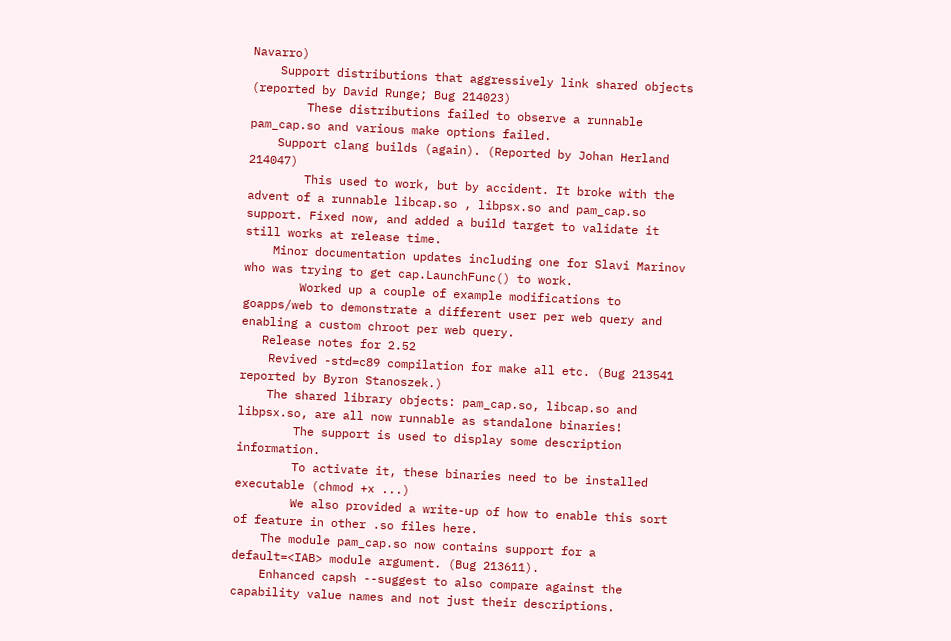Navarro)
    Support distributions that aggressively link shared objects (reported by David Runge; Bug 214023)
        These distributions failed to observe a runnable pam_cap.so and various make options failed.
    Support clang builds (again). (Reported by Johan Herland 214047)
        This used to work, but by accident. It broke with the advent of a runnable libcap.so , libpsx.so and pam_cap.so support. Fixed now, and added a build target to validate it still works at release time.
    Minor documentation updates including one for Slavi Marinov who was trying to get cap.LaunchFunc() to work.
        Worked up a couple of example modifications to goapps/web to demonstrate a different user per web query and enabling a custom chroot per web query.
   Release notes for 2.52
    Revived -std=c89 compilation for make all etc. (Bug 213541 reported by Byron Stanoszek.)
    The shared library objects: pam_cap.so, libcap.so and libpsx.so, are all now runnable as standalone binaries!
        The support is used to display some description information.
        To activate it, these binaries need to be installed executable (chmod +x ...)
        We also provided a write-up of how to enable this sort of feature in other .so files here.
    The module pam_cap.so now contains support for a default=<IAB> module argument. (Bug 213611).
    Enhanced capsh --suggest to also compare against the capability value names and not just their descriptions.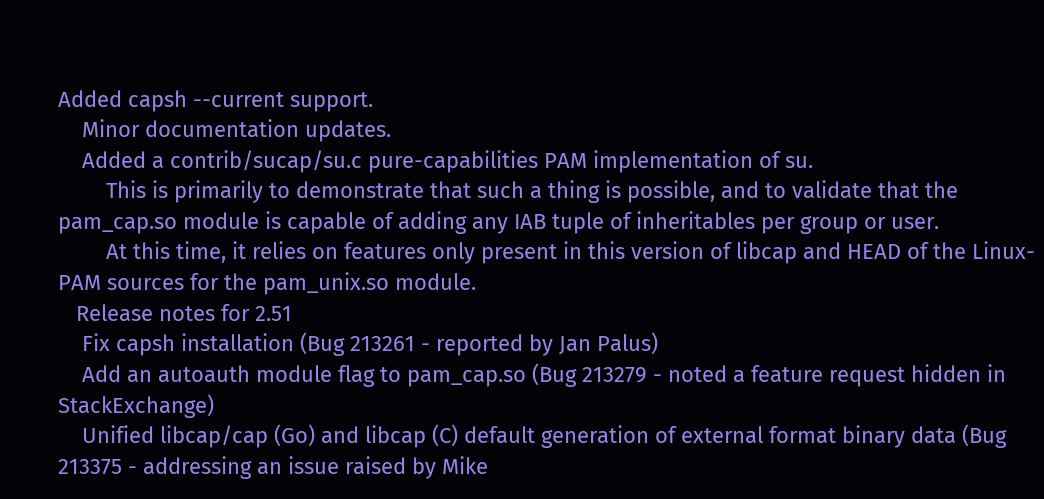Added capsh --current support.
    Minor documentation updates.
    Added a contrib/sucap/su.c pure-capabilities PAM implementation of su.
        This is primarily to demonstrate that such a thing is possible, and to validate that the pam_cap.so module is capable of adding any IAB tuple of inheritables per group or user.
        At this time, it relies on features only present in this version of libcap and HEAD of the Linux-PAM sources for the pam_unix.so module.
   Release notes for 2.51
    Fix capsh installation (Bug 213261 - reported by Jan Palus)
    Add an autoauth module flag to pam_cap.so (Bug 213279 - noted a feature request hidden in StackExchange)
    Unified libcap/cap (Go) and libcap (C) default generation of external format binary data (Bug 213375 - addressing an issue raised by Mike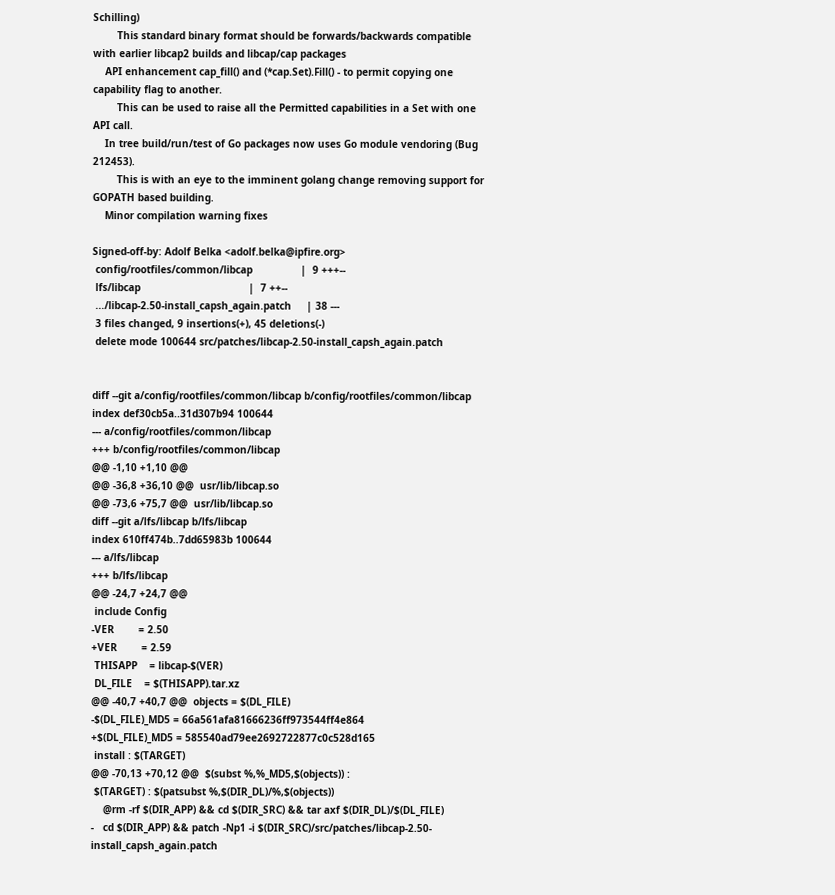Schilling)
        This standard binary format should be forwards/backwards compatible with earlier libcap2 builds and libcap/cap packages
    API enhancement cap_fill() and (*cap.Set).Fill() - to permit copying one capability flag to another.
        This can be used to raise all the Permitted capabilities in a Set with one API call.
    In tree build/run/test of Go packages now uses Go module vendoring (Bug 212453).
        This is with an eye to the imminent golang change removing support for GOPATH based building.
    Minor compilation warning fixes

Signed-off-by: Adolf Belka <adolf.belka@ipfire.org>
 config/rootfiles/common/libcap                |  9 +++--
 lfs/libcap                                    |  7 ++--
 .../libcap-2.50-install_capsh_again.patch     | 38 ---
 3 files changed, 9 insertions(+), 45 deletions(-)
 delete mode 100644 src/patches/libcap-2.50-install_capsh_again.patch


diff --git a/config/rootfiles/common/libcap b/config/rootfiles/common/libcap
index def30cb5a..31d307b94 100644
--- a/config/rootfiles/common/libcap
+++ b/config/rootfiles/common/libcap
@@ -1,10 +1,10 @@
@@ -36,8 +36,10 @@  usr/lib/libcap.so
@@ -73,6 +75,7 @@  usr/lib/libcap.so
diff --git a/lfs/libcap b/lfs/libcap
index 610ff474b..7dd65983b 100644
--- a/lfs/libcap
+++ b/lfs/libcap
@@ -24,7 +24,7 @@
 include Config
-VER        = 2.50
+VER        = 2.59
 THISAPP    = libcap-$(VER)
 DL_FILE    = $(THISAPP).tar.xz
@@ -40,7 +40,7 @@  objects = $(DL_FILE)
-$(DL_FILE)_MD5 = 66a561afa81666236ff973544ff4e864
+$(DL_FILE)_MD5 = 585540ad79ee2692722877c0c528d165
 install : $(TARGET)
@@ -70,13 +70,12 @@  $(subst %,%_MD5,$(objects)) :
 $(TARGET) : $(patsubst %,$(DIR_DL)/%,$(objects))
    @rm -rf $(DIR_APP) && cd $(DIR_SRC) && tar axf $(DIR_DL)/$(DL_FILE)
-   cd $(DIR_APP) && patch -Np1 -i $(DIR_SRC)/src/patches/libcap-2.50-install_capsh_again.patch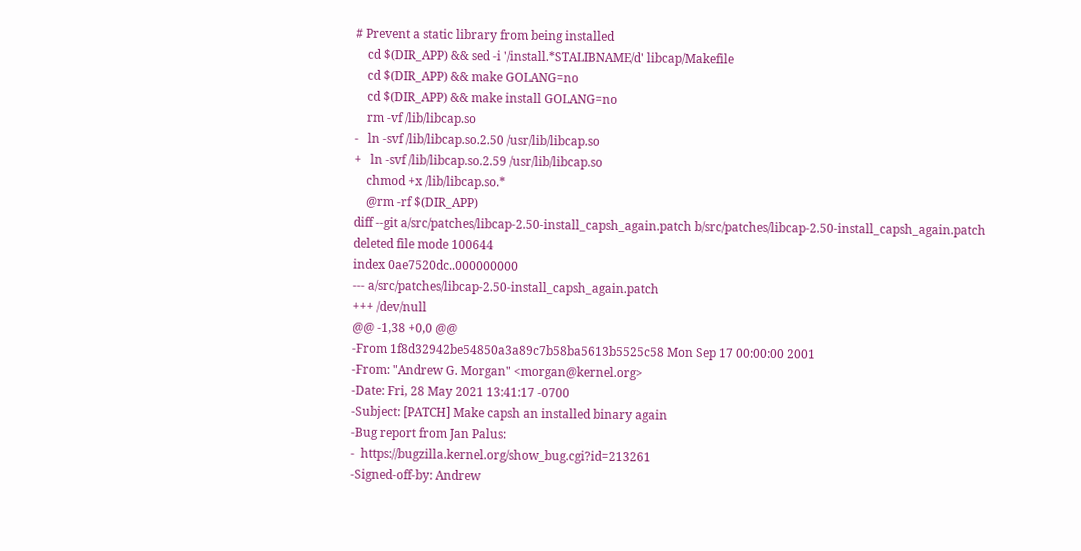# Prevent a static library from being installed
    cd $(DIR_APP) && sed -i '/install.*STALIBNAME/d' libcap/Makefile
    cd $(DIR_APP) && make GOLANG=no
    cd $(DIR_APP) && make install GOLANG=no
    rm -vf /lib/libcap.so
-   ln -svf /lib/libcap.so.2.50 /usr/lib/libcap.so
+   ln -svf /lib/libcap.so.2.59 /usr/lib/libcap.so
    chmod +x /lib/libcap.so.*
    @rm -rf $(DIR_APP)
diff --git a/src/patches/libcap-2.50-install_capsh_again.patch b/src/patches/libcap-2.50-install_capsh_again.patch
deleted file mode 100644
index 0ae7520dc..000000000
--- a/src/patches/libcap-2.50-install_capsh_again.patch
+++ /dev/null
@@ -1,38 +0,0 @@
-From 1f8d32942be54850a3a89c7b58ba5613b5525c58 Mon Sep 17 00:00:00 2001
-From: "Andrew G. Morgan" <morgan@kernel.org>
-Date: Fri, 28 May 2021 13:41:17 -0700
-Subject: [PATCH] Make capsh an installed binary again
-Bug report from Jan Palus:
-  https://bugzilla.kernel.org/show_bug.cgi?id=213261
-Signed-off-by: Andrew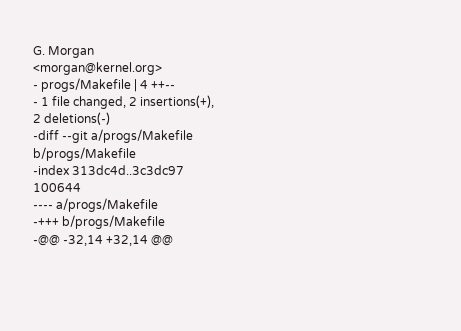G. Morgan <morgan@kernel.org>
- progs/Makefile | 4 ++--
- 1 file changed, 2 insertions(+), 2 deletions(-)
-diff --git a/progs/Makefile b/progs/Makefile
-index 313dc4d..3c3dc97 100644
---- a/progs/Makefile
-+++ b/progs/Makefile
-@@ -32,14 +32,14 @@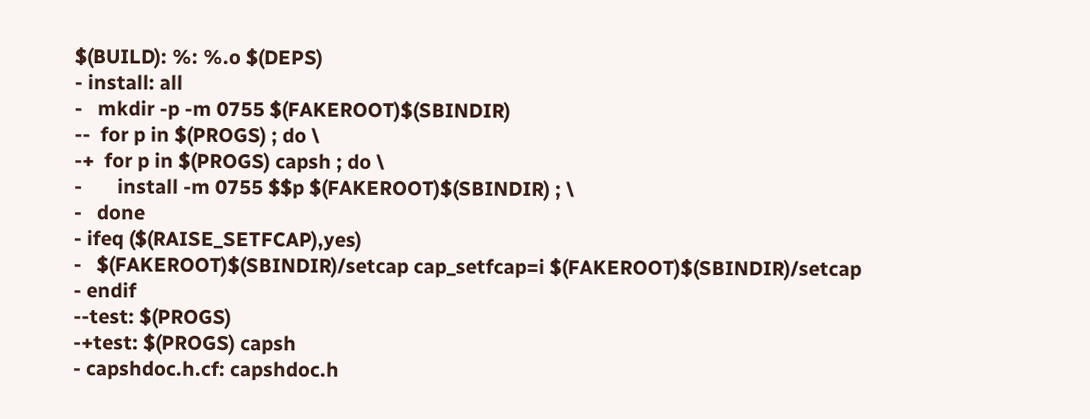$(BUILD): %: %.o $(DEPS)
- install: all
-   mkdir -p -m 0755 $(FAKEROOT)$(SBINDIR)
--  for p in $(PROGS) ; do \
-+  for p in $(PROGS) capsh ; do \
-       install -m 0755 $$p $(FAKEROOT)$(SBINDIR) ; \
-   done
- ifeq ($(RAISE_SETFCAP),yes)
-   $(FAKEROOT)$(SBINDIR)/setcap cap_setfcap=i $(FAKEROOT)$(SBINDIR)/setcap
- endif
--test: $(PROGS)
-+test: $(PROGS) capsh
- capshdoc.h.cf: capshdoc.h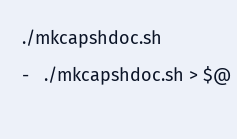./mkcapshdoc.sh
-   ./mkcapshdoc.sh > $@